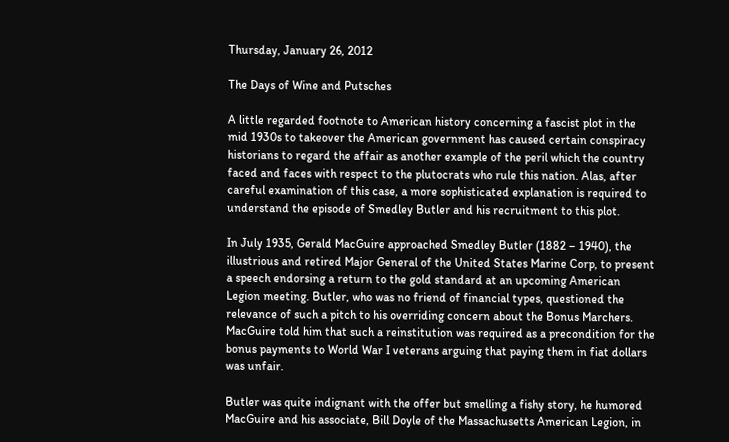Thursday, January 26, 2012

The Days of Wine and Putsches

A little regarded footnote to American history concerning a fascist plot in the mid 1930s to takeover the American government has caused certain conspiracy historians to regard the affair as another example of the peril which the country faced and faces with respect to the plutocrats who rule this nation. Alas, after careful examination of this case, a more sophisticated explanation is required to understand the episode of Smedley Butler and his recruitment to this plot.

In July 1935, Gerald MacGuire approached Smedley Butler (1882 – 1940), the illustrious and retired Major General of the United States Marine Corp, to present a speech endorsing a return to the gold standard at an upcoming American Legion meeting. Butler, who was no friend of financial types, questioned the relevance of such a pitch to his overriding concern about the Bonus Marchers. MacGuire told him that such a reinstitution was required as a precondition for the bonus payments to World War I veterans arguing that paying them in fiat dollars was unfair.

Butler was quite indignant with the offer but smelling a fishy story, he humored MacGuire and his associate, Bill Doyle of the Massachusetts American Legion, in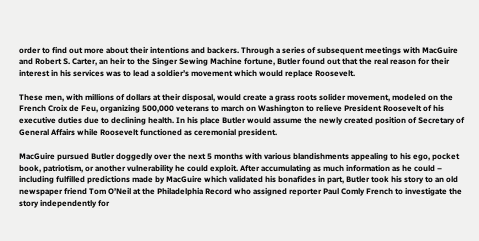order to find out more about their intentions and backers. Through a series of subsequent meetings with MacGuire and Robert S. Carter, an heir to the Singer Sewing Machine fortune, Butler found out that the real reason for their interest in his services was to lead a soldier’s movement which would replace Roosevelt.

These men, with millions of dollars at their disposal, would create a grass roots solider movement, modeled on the French Croix de Feu, organizing 500,000 veterans to march on Washington to relieve President Roosevelt of his executive duties due to declining health. In his place Butler would assume the newly created position of Secretary of General Affairs while Roosevelt functioned as ceremonial president.

MacGuire pursued Butler doggedly over the next 5 months with various blandishments appealing to his ego, pocket book, patriotism, or another vulnerability he could exploit. After accumulating as much information as he could – including fulfilled predictions made by MacGuire which validated his bonafides in part, Butler took his story to an old newspaper friend Tom O’Neil at the Philadelphia Record who assigned reporter Paul Comly French to investigate the story independently for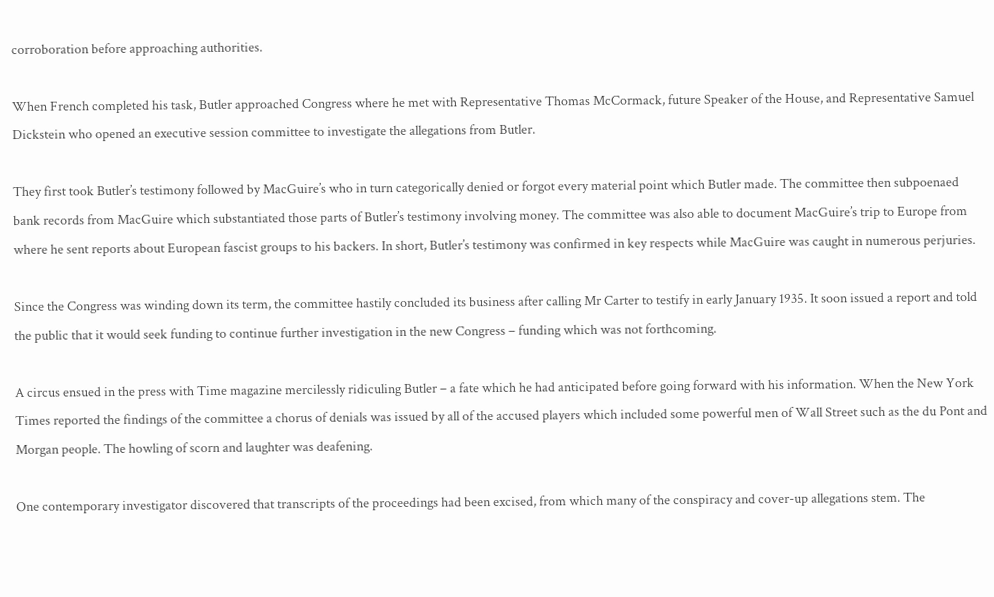corroboration before approaching authorities.

When French completed his task, Butler approached Congress where he met with Representative Thomas McCormack, future Speaker of the House, and Representative Samuel Dickstein who opened an executive session committee to investigate the allegations from Butler.

They first took Butler’s testimony followed by MacGuire’s who in turn categorically denied or forgot every material point which Butler made. The committee then subpoenaed bank records from MacGuire which substantiated those parts of Butler’s testimony involving money. The committee was also able to document MacGuire’s trip to Europe from where he sent reports about European fascist groups to his backers. In short, Butler’s testimony was confirmed in key respects while MacGuire was caught in numerous perjuries.

Since the Congress was winding down its term, the committee hastily concluded its business after calling Mr Carter to testify in early January 1935. It soon issued a report and told the public that it would seek funding to continue further investigation in the new Congress – funding which was not forthcoming.

A circus ensued in the press with Time magazine mercilessly ridiculing Butler – a fate which he had anticipated before going forward with his information. When the New York Times reported the findings of the committee a chorus of denials was issued by all of the accused players which included some powerful men of Wall Street such as the du Pont and Morgan people. The howling of scorn and laughter was deafening.

One contemporary investigator discovered that transcripts of the proceedings had been excised, from which many of the conspiracy and cover-up allegations stem. The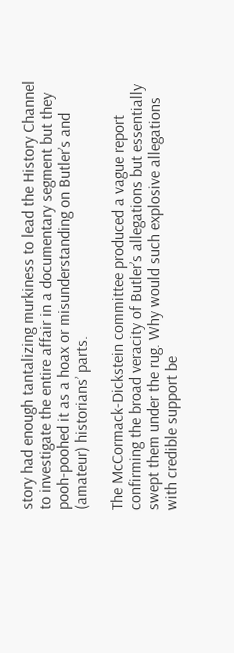story had enough tantalizing murkiness to lead the History Channel to investigate the entire affair in a documentary segment but they pooh-poohed it as a hoax or misunderstanding on Butler’s and (amateur) historians’ parts.

The McCormack-Dickstein committee produced a vague report confirming the broad veracity of Butler’s allegations but essentially swept them under the rug. Why would such explosive allegations with credible support be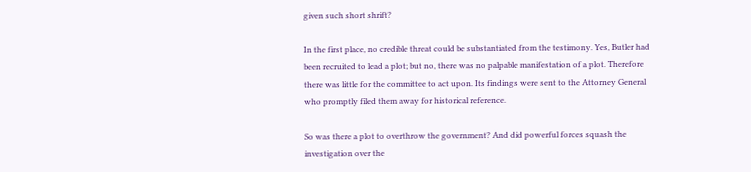given such short shrift?

In the first place, no credible threat could be substantiated from the testimony. Yes, Butler had been recruited to lead a plot; but no, there was no palpable manifestation of a plot. Therefore there was little for the committee to act upon. Its findings were sent to the Attorney General who promptly filed them away for historical reference.

So was there a plot to overthrow the government? And did powerful forces squash the investigation over the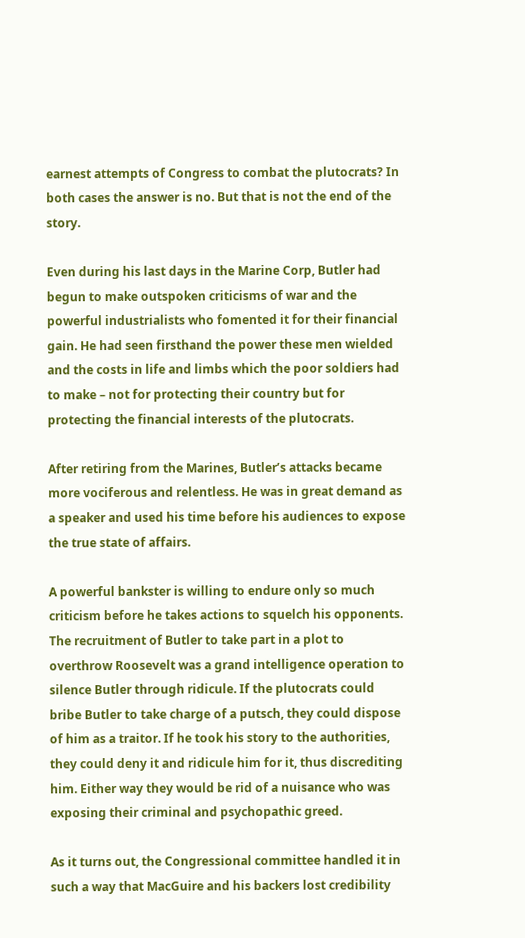earnest attempts of Congress to combat the plutocrats? In both cases the answer is no. But that is not the end of the story.

Even during his last days in the Marine Corp, Butler had begun to make outspoken criticisms of war and the powerful industrialists who fomented it for their financial gain. He had seen firsthand the power these men wielded and the costs in life and limbs which the poor soldiers had to make – not for protecting their country but for protecting the financial interests of the plutocrats.

After retiring from the Marines, Butler’s attacks became more vociferous and relentless. He was in great demand as a speaker and used his time before his audiences to expose the true state of affairs.

A powerful bankster is willing to endure only so much criticism before he takes actions to squelch his opponents. The recruitment of Butler to take part in a plot to overthrow Roosevelt was a grand intelligence operation to silence Butler through ridicule. If the plutocrats could bribe Butler to take charge of a putsch, they could dispose of him as a traitor. If he took his story to the authorities, they could deny it and ridicule him for it, thus discrediting him. Either way they would be rid of a nuisance who was exposing their criminal and psychopathic greed.

As it turns out, the Congressional committee handled it in such a way that MacGuire and his backers lost credibility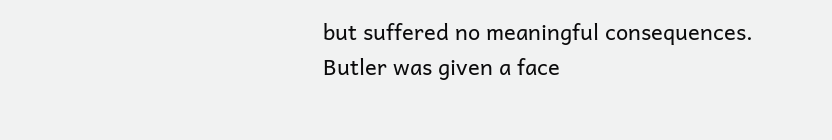but suffered no meaningful consequences. Butler was given a face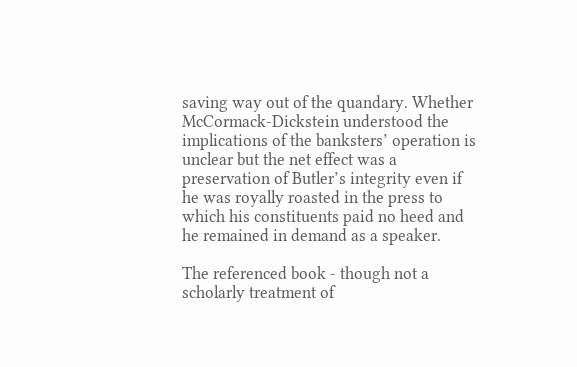saving way out of the quandary. Whether McCormack-Dickstein understood the implications of the banksters’ operation is unclear but the net effect was a preservation of Butler’s integrity even if he was royally roasted in the press to which his constituents paid no heed and he remained in demand as a speaker.

The referenced book - though not a scholarly treatment of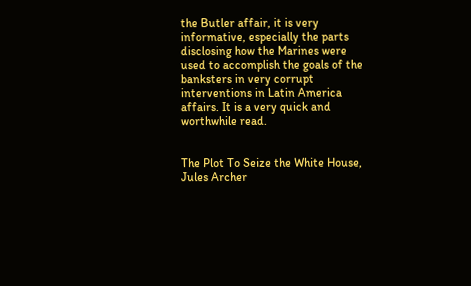the Butler affair, it is very informative, especially the parts disclosing how the Marines were used to accomplish the goals of the banksters in very corrupt interventions in Latin America affairs. It is a very quick and worthwhile read.


The Plot To Seize the White House, Jules Archer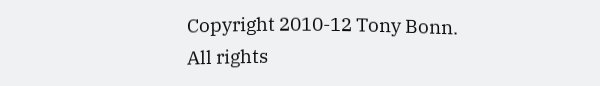Copyright 2010-12 Tony Bonn. All rights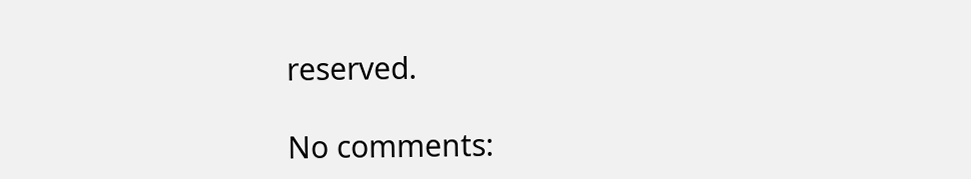reserved.

No comments: